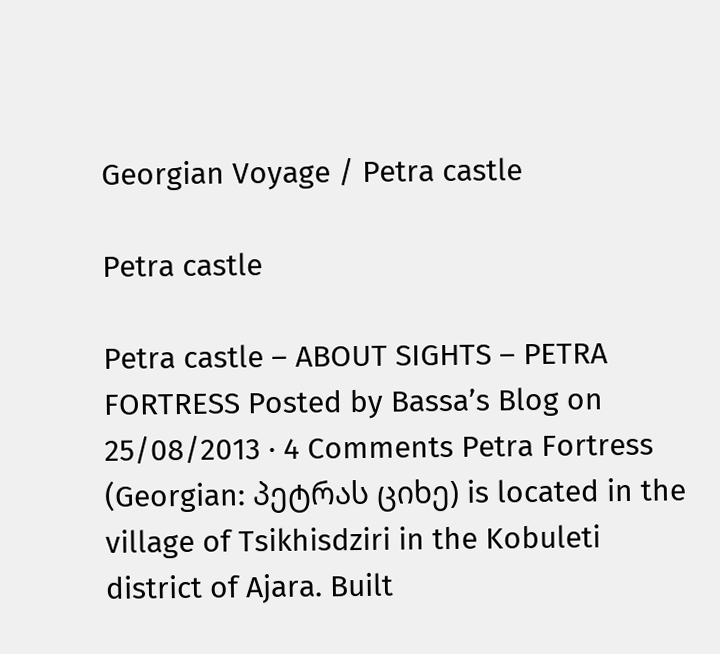Georgian Voyage / Petra castle

Petra castle

Petra castle – ABOUT SIGHTS – PETRA FORTRESS Posted by Bassa’s Blog on 25/08/2013 · 4 Comments Petra Fortress (Georgian: პეტრას ციხე) is located in the village of Tsikhisdziri in the Kobuleti district of Ajara. Built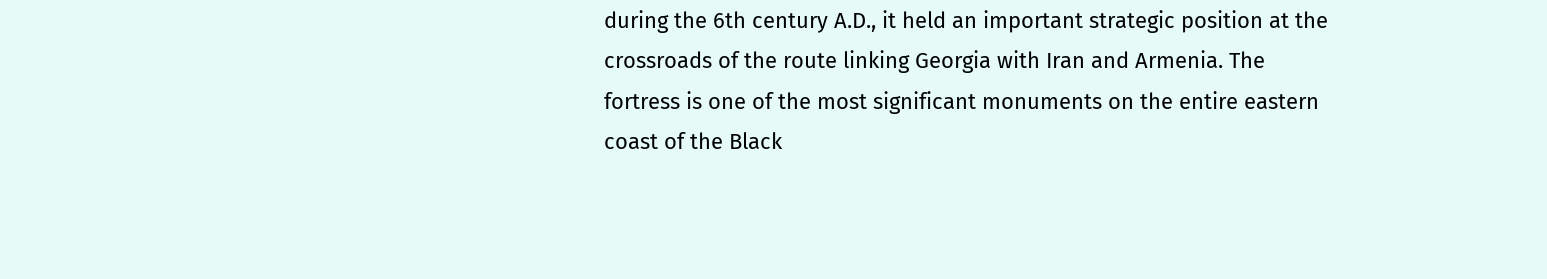during the 6th century A.D., it held an important strategic position at the crossroads of the route linking Georgia with Iran and Armenia. The fortress is one of the most significant monuments on the entire eastern coast of the Black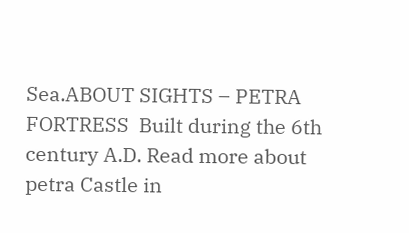Sea.ABOUT SIGHTS – PETRA FORTRESS  Built during the 6th century A.D. Read more about petra Castle in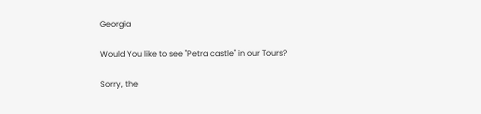Georgia

Would You like to see ''Petra castle'' in our Tours?

Sorry, the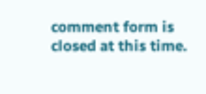comment form is closed at this time.